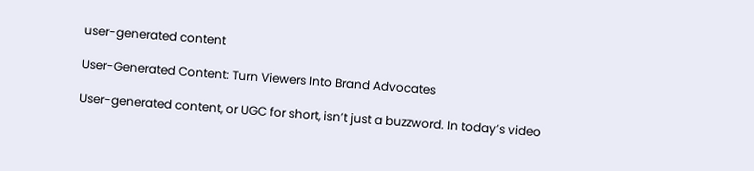user-generated content

User-Generated Content: Turn Viewers Into Brand Advocates

User-generated content, or UGC for short, isn’t just a buzzword. In today’s video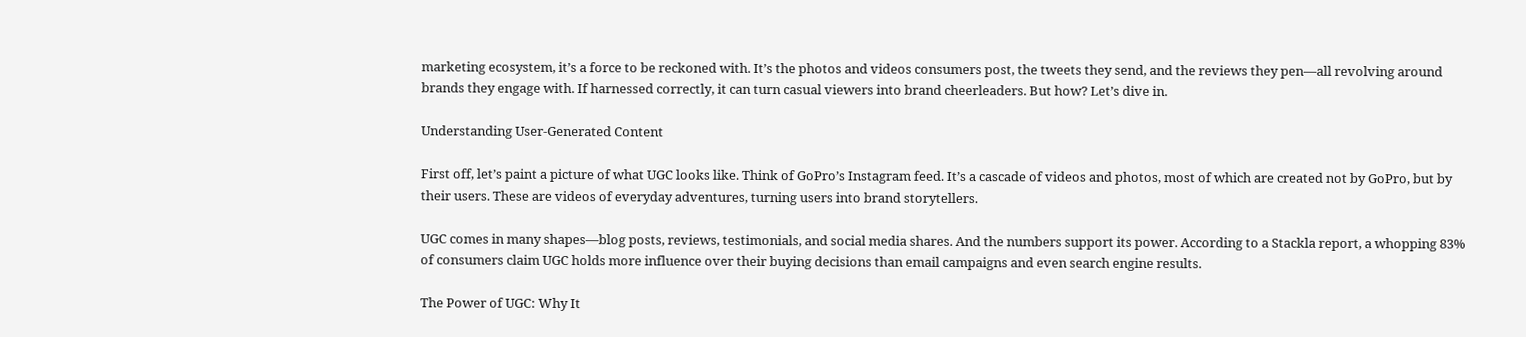marketing ecosystem, it’s a force to be reckoned with. It’s the photos and videos consumers post, the tweets they send, and the reviews they pen—all revolving around brands they engage with. If harnessed correctly, it can turn casual viewers into brand cheerleaders. But how? Let’s dive in.

Understanding User-Generated Content

First off, let’s paint a picture of what UGC looks like. Think of GoPro’s Instagram feed. It’s a cascade of videos and photos, most of which are created not by GoPro, but by their users. These are videos of everyday adventures, turning users into brand storytellers.

UGC comes in many shapes—blog posts, reviews, testimonials, and social media shares. And the numbers support its power. According to a Stackla report, a whopping 83% of consumers claim UGC holds more influence over their buying decisions than email campaigns and even search engine results.

The Power of UGC: Why It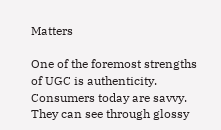Matters

One of the foremost strengths of UGC is authenticity. Consumers today are savvy. They can see through glossy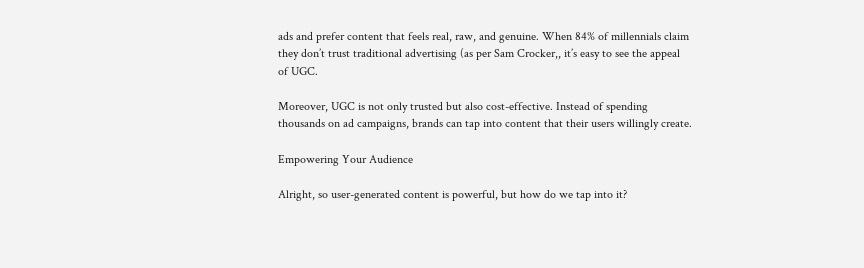ads and prefer content that feels real, raw, and genuine. When 84% of millennials claim they don’t trust traditional advertising (as per Sam Crocker,, it’s easy to see the appeal of UGC.

Moreover, UGC is not only trusted but also cost-effective. Instead of spending thousands on ad campaigns, brands can tap into content that their users willingly create.

Empowering Your Audience

Alright, so user-generated content is powerful, but how do we tap into it?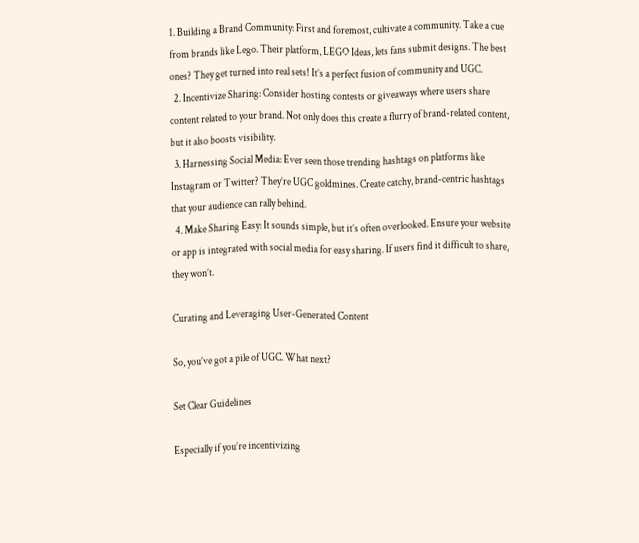1. Building a Brand Community: First and foremost, cultivate a community. Take a cue from brands like Lego. Their platform, LEGO Ideas, lets fans submit designs. The best ones? They get turned into real sets! It’s a perfect fusion of community and UGC.
  2. Incentivize Sharing: Consider hosting contests or giveaways where users share content related to your brand. Not only does this create a flurry of brand-related content, but it also boosts visibility.
  3. Harnessing Social Media: Ever seen those trending hashtags on platforms like Instagram or Twitter? They’re UGC goldmines. Create catchy, brand-centric hashtags that your audience can rally behind.
  4. Make Sharing Easy: It sounds simple, but it’s often overlooked. Ensure your website or app is integrated with social media for easy sharing. If users find it difficult to share, they won’t.

Curating and Leveraging User-Generated Content

So, you’ve got a pile of UGC. What next?

Set Clear Guidelines

Especially if you’re incentivizing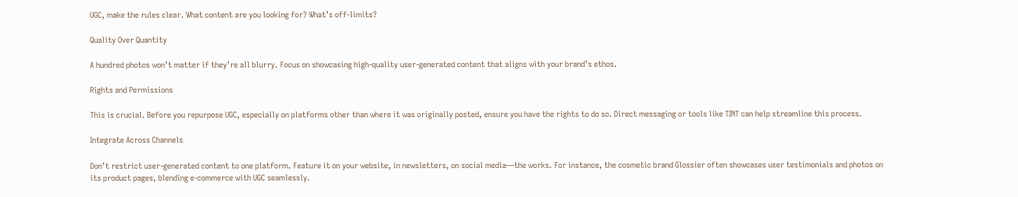UGC, make the rules clear. What content are you looking for? What’s off-limits?

Quality Over Quantity

A hundred photos won’t matter if they’re all blurry. Focus on showcasing high-quality user-generated content that aligns with your brand’s ethos.

Rights and Permissions

This is crucial. Before you repurpose UGC, especially on platforms other than where it was originally posted, ensure you have the rights to do so. Direct messaging or tools like TINT can help streamline this process.

Integrate Across Channels

Don’t restrict user-generated content to one platform. Feature it on your website, in newsletters, on social media—the works. For instance, the cosmetic brand Glossier often showcases user testimonials and photos on its product pages, blending e-commerce with UGC seamlessly.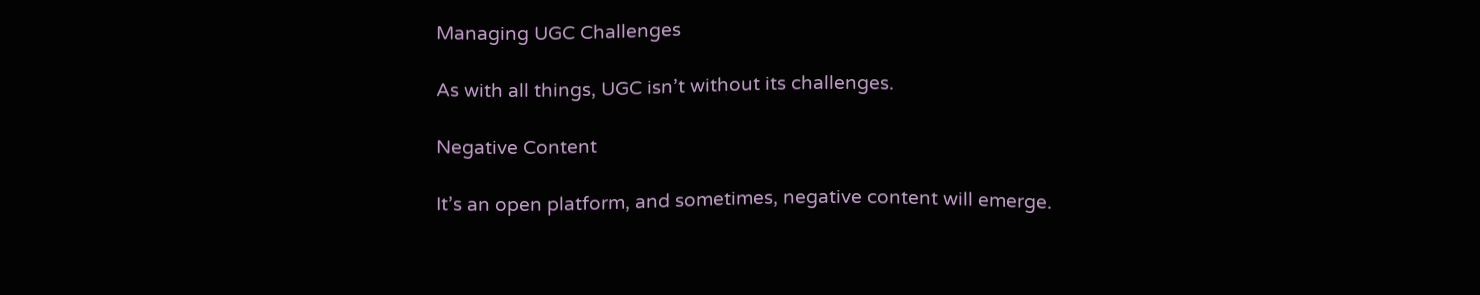Managing UGC Challenges

As with all things, UGC isn’t without its challenges.

Negative Content

It’s an open platform, and sometimes, negative content will emerge.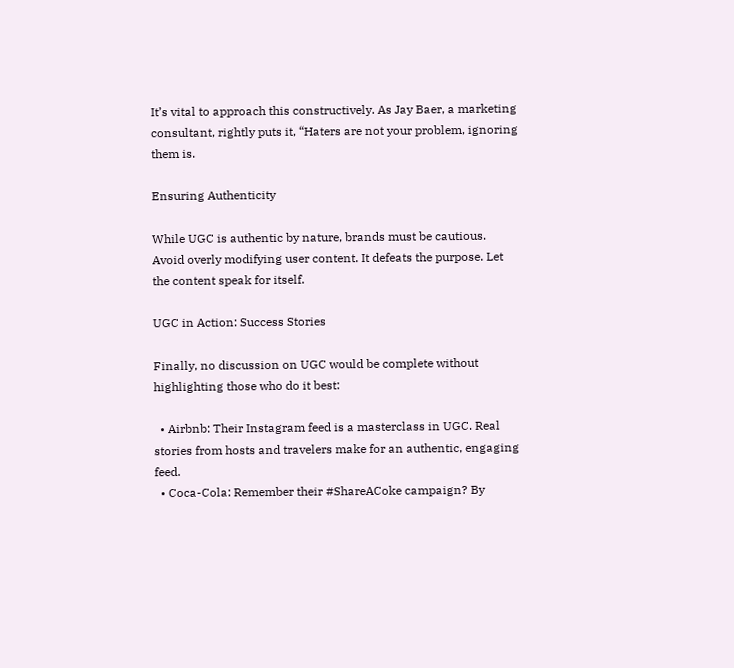It’s vital to approach this constructively. As Jay Baer, a marketing consultant, rightly puts it, “Haters are not your problem, ignoring them is.

Ensuring Authenticity

While UGC is authentic by nature, brands must be cautious. Avoid overly modifying user content. It defeats the purpose. Let the content speak for itself.

UGC in Action: Success Stories

Finally, no discussion on UGC would be complete without highlighting those who do it best:

  • Airbnb: Their Instagram feed is a masterclass in UGC. Real stories from hosts and travelers make for an authentic, engaging feed.
  • Coca-Cola: Remember their #ShareACoke campaign? By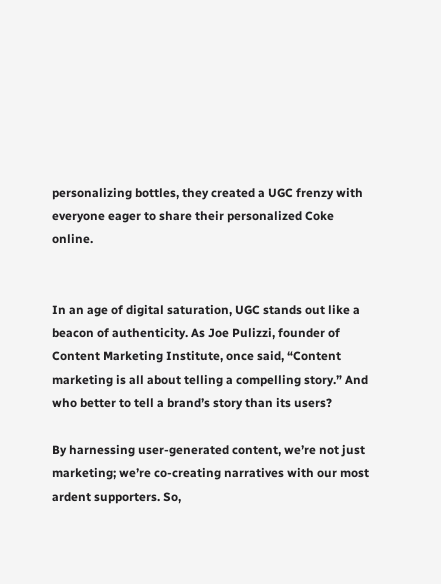personalizing bottles, they created a UGC frenzy with everyone eager to share their personalized Coke online.


In an age of digital saturation, UGC stands out like a beacon of authenticity. As Joe Pulizzi, founder of Content Marketing Institute, once said, “Content marketing is all about telling a compelling story.” And who better to tell a brand’s story than its users?

By harnessing user-generated content, we’re not just marketing; we’re co-creating narratives with our most ardent supporters. So,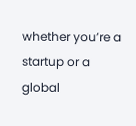whether you’re a startup or a global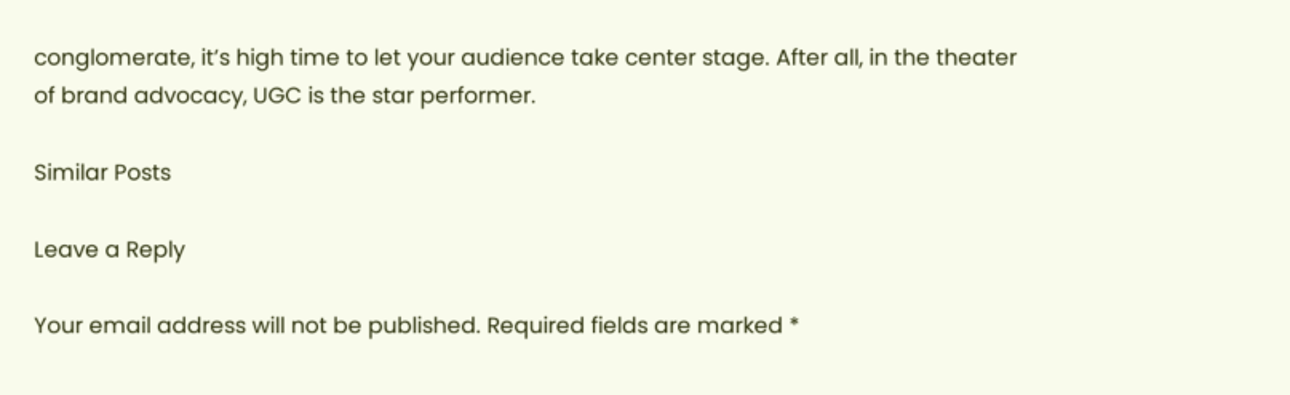conglomerate, it’s high time to let your audience take center stage. After all, in the theater of brand advocacy, UGC is the star performer.

Similar Posts

Leave a Reply

Your email address will not be published. Required fields are marked *